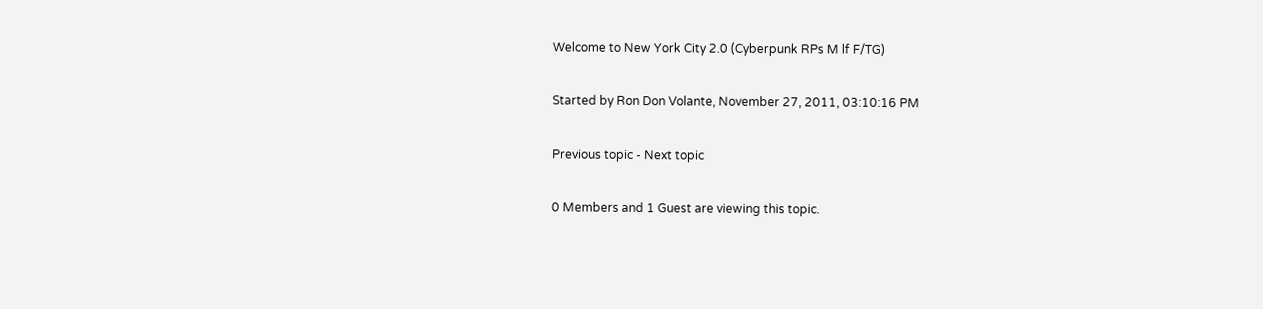Welcome to New York City 2.0 (Cyberpunk RPs M lf F/TG)

Started by Ron Don Volante, November 27, 2011, 03:10:16 PM

Previous topic - Next topic

0 Members and 1 Guest are viewing this topic.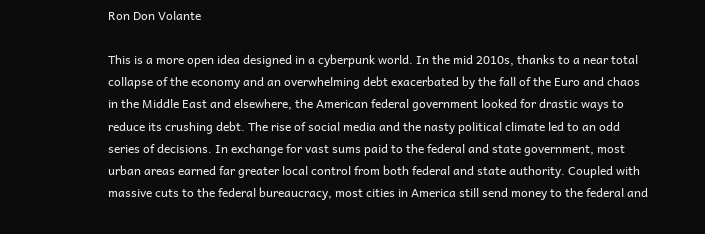Ron Don Volante

This is a more open idea designed in a cyberpunk world. In the mid 2010s, thanks to a near total collapse of the economy and an overwhelming debt exacerbated by the fall of the Euro and chaos in the Middle East and elsewhere, the American federal government looked for drastic ways to reduce its crushing debt. The rise of social media and the nasty political climate led to an odd series of decisions. In exchange for vast sums paid to the federal and state government, most urban areas earned far greater local control from both federal and state authority. Coupled with massive cuts to the federal bureaucracy, most cities in America still send money to the federal and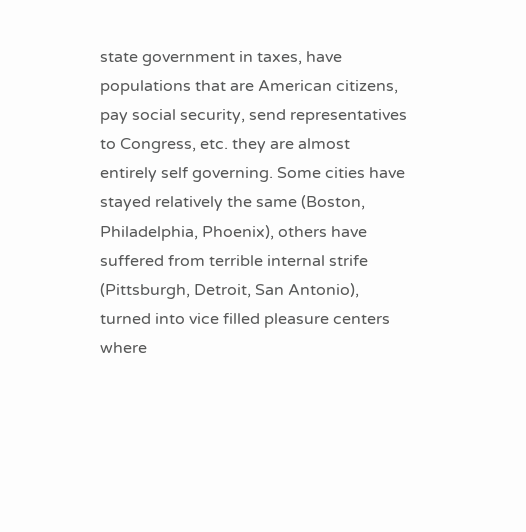state government in taxes, have populations that are American citizens, pay social security, send representatives to Congress, etc. they are almost entirely self governing. Some cities have stayed relatively the same (Boston, Philadelphia, Phoenix), others have suffered from terrible internal strife (Pittsburgh, Detroit, San Antonio), turned into vice filled pleasure centers where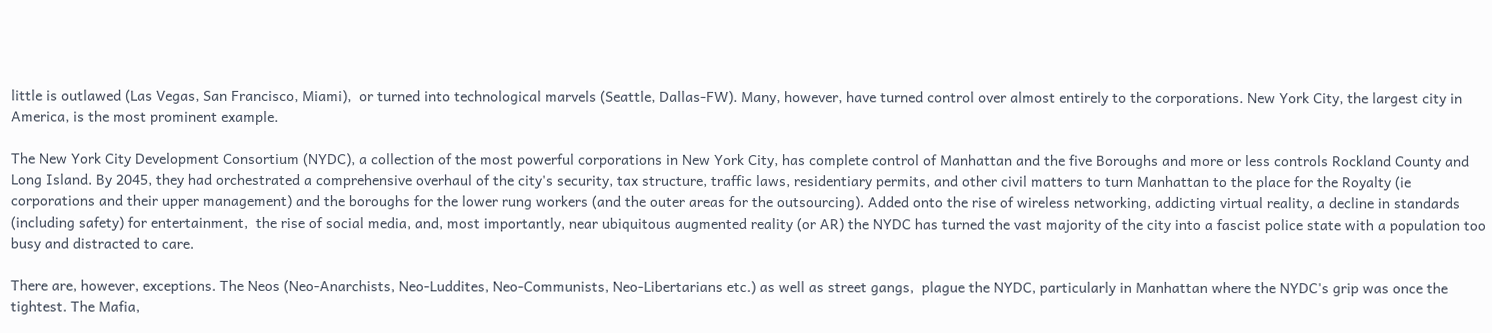little is outlawed (Las Vegas, San Francisco, Miami),  or turned into technological marvels (Seattle, Dallas-FW). Many, however, have turned control over almost entirely to the corporations. New York City, the largest city in America, is the most prominent example.

The New York City Development Consortium (NYDC), a collection of the most powerful corporations in New York City, has complete control of Manhattan and the five Boroughs and more or less controls Rockland County and Long Island. By 2045, they had orchestrated a comprehensive overhaul of the city's security, tax structure, traffic laws, residentiary permits, and other civil matters to turn Manhattan to the place for the Royalty (ie corporations and their upper management) and the boroughs for the lower rung workers (and the outer areas for the outsourcing). Added onto the rise of wireless networking, addicting virtual reality, a decline in standards (including safety) for entertainment,  the rise of social media, and, most importantly, near ubiquitous augmented reality (or AR) the NYDC has turned the vast majority of the city into a fascist police state with a population too busy and distracted to care.

There are, however, exceptions. The Neos (Neo-Anarchists, Neo-Luddites, Neo-Communists, Neo-Libertarians etc.) as well as street gangs,  plague the NYDC, particularly in Manhattan where the NYDC's grip was once the tightest. The Mafia,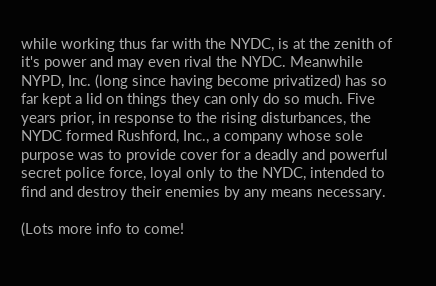while working thus far with the NYDC, is at the zenith of it's power and may even rival the NYDC. Meanwhile NYPD, Inc. (long since having become privatized) has so far kept a lid on things they can only do so much. Five years prior, in response to the rising disturbances, the NYDC formed Rushford, Inc., a company whose sole purpose was to provide cover for a deadly and powerful secret police force, loyal only to the NYDC, intended to find and destroy their enemies by any means necessary.

(Lots more info to come!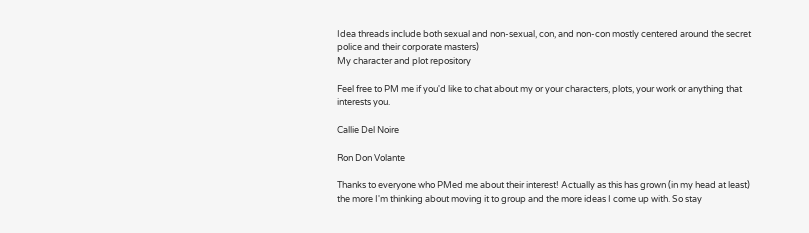Idea threads include both sexual and non-sexual, con, and non-con mostly centered around the secret police and their corporate masters)
My character and plot repository

Feel free to PM me if you'd like to chat about my or your characters, plots, your work or anything that interests you.

Callie Del Noire

Ron Don Volante

Thanks to everyone who PMed me about their interest! Actually as this has grown (in my head at least) the more I'm thinking about moving it to group and the more ideas I come up with. So stay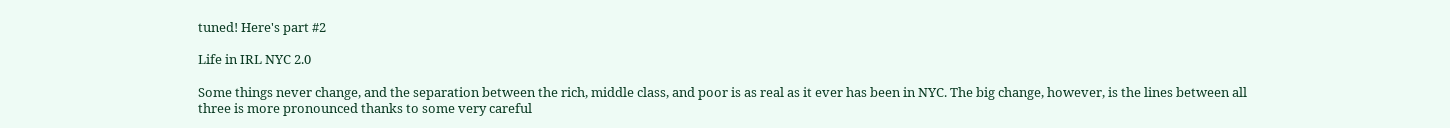tuned! Here's part #2

Life in IRL NYC 2.0

Some things never change, and the separation between the rich, middle class, and poor is as real as it ever has been in NYC. The big change, however, is the lines between all three is more pronounced thanks to some very careful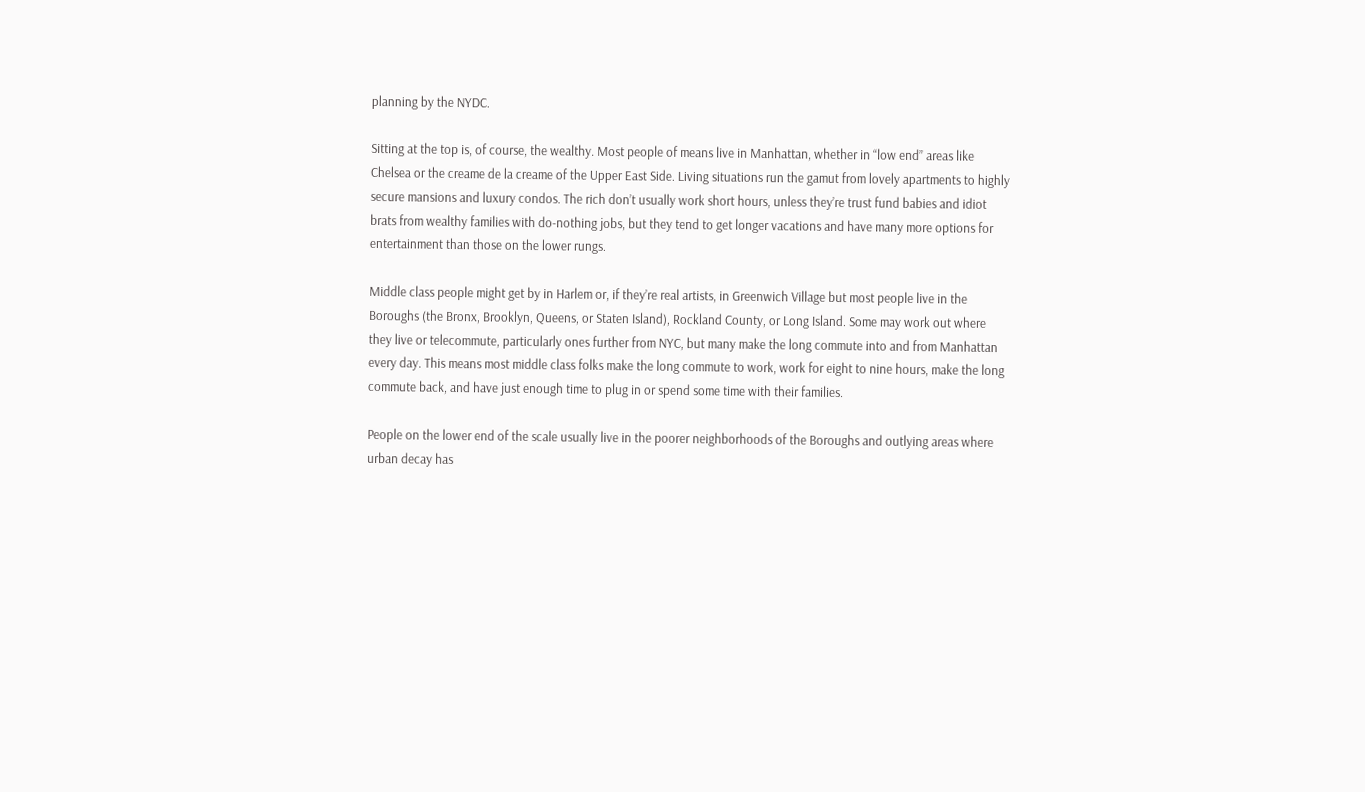planning by the NYDC.

Sitting at the top is, of course, the wealthy. Most people of means live in Manhattan, whether in “low end” areas like Chelsea or the creame de la creame of the Upper East Side. Living situations run the gamut from lovely apartments to highly secure mansions and luxury condos. The rich don’t usually work short hours, unless they’re trust fund babies and idiot brats from wealthy families with do-nothing jobs, but they tend to get longer vacations and have many more options for entertainment than those on the lower rungs.

Middle class people might get by in Harlem or, if they’re real artists, in Greenwich Village but most people live in the Boroughs (the Bronx, Brooklyn, Queens, or Staten Island), Rockland County, or Long Island. Some may work out where they live or telecommute, particularly ones further from NYC, but many make the long commute into and from Manhattan every day. This means most middle class folks make the long commute to work, work for eight to nine hours, make the long commute back, and have just enough time to plug in or spend some time with their families.

People on the lower end of the scale usually live in the poorer neighborhoods of the Boroughs and outlying areas where urban decay has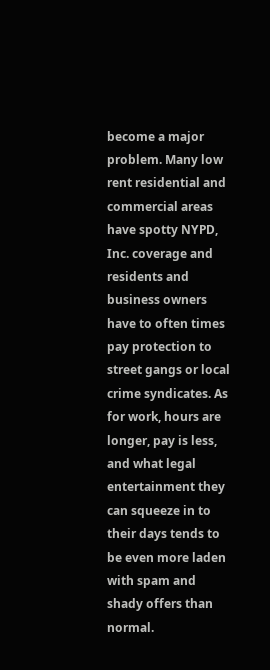become a major problem. Many low rent residential and commercial areas have spotty NYPD, Inc. coverage and residents and business owners have to often times pay protection to street gangs or local crime syndicates. As for work, hours are longer, pay is less, and what legal entertainment they can squeeze in to their days tends to be even more laden with spam and shady offers than normal.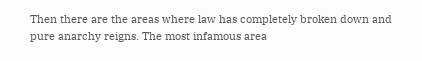Then there are the areas where law has completely broken down and pure anarchy reigns. The most infamous area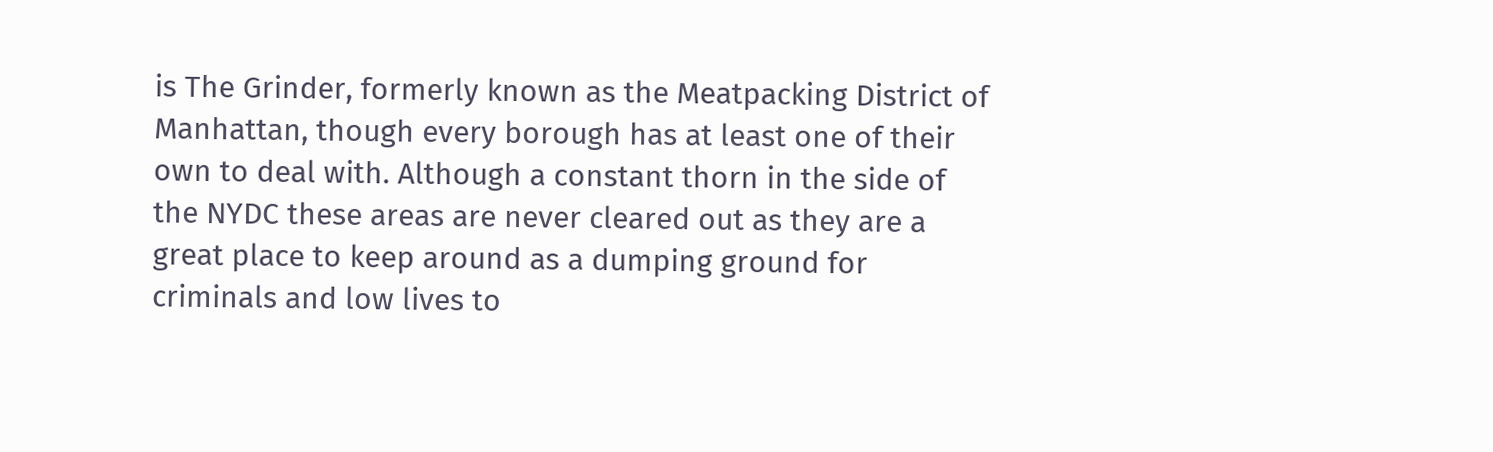is The Grinder, formerly known as the Meatpacking District of Manhattan, though every borough has at least one of their own to deal with. Although a constant thorn in the side of the NYDC these areas are never cleared out as they are a great place to keep around as a dumping ground for criminals and low lives to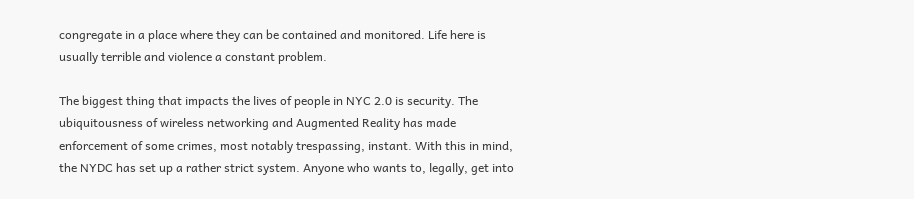congregate in a place where they can be contained and monitored. Life here is usually terrible and violence a constant problem.

The biggest thing that impacts the lives of people in NYC 2.0 is security. The ubiquitousness of wireless networking and Augmented Reality has made enforcement of some crimes, most notably trespassing, instant. With this in mind, the NYDC has set up a rather strict system. Anyone who wants to, legally, get into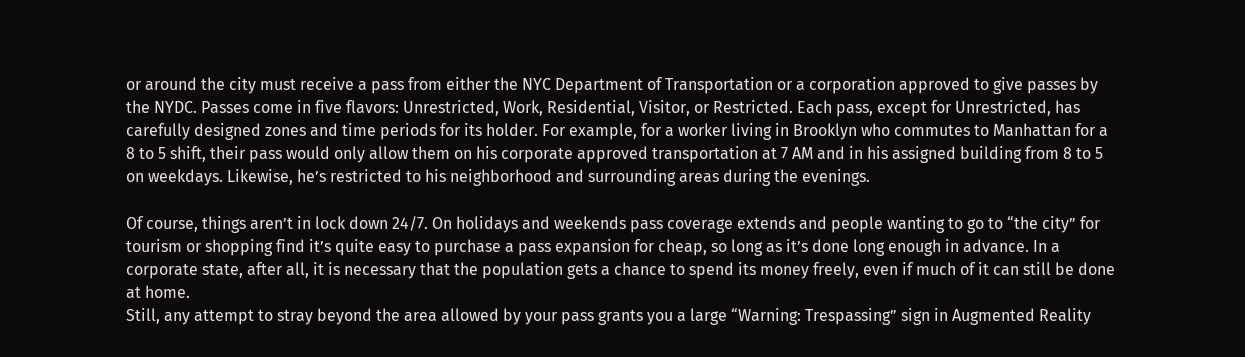or around the city must receive a pass from either the NYC Department of Transportation or a corporation approved to give passes by the NYDC. Passes come in five flavors: Unrestricted, Work, Residential, Visitor, or Restricted. Each pass, except for Unrestricted, has carefully designed zones and time periods for its holder. For example, for a worker living in Brooklyn who commutes to Manhattan for a 8 to 5 shift, their pass would only allow them on his corporate approved transportation at 7 AM and in his assigned building from 8 to 5 on weekdays. Likewise, he’s restricted to his neighborhood and surrounding areas during the evenings.

Of course, things aren’t in lock down 24/7. On holidays and weekends pass coverage extends and people wanting to go to “the city” for tourism or shopping find it’s quite easy to purchase a pass expansion for cheap, so long as it’s done long enough in advance. In a corporate state, after all, it is necessary that the population gets a chance to spend its money freely, even if much of it can still be done at home.
Still, any attempt to stray beyond the area allowed by your pass grants you a large “Warning: Trespassing” sign in Augmented Reality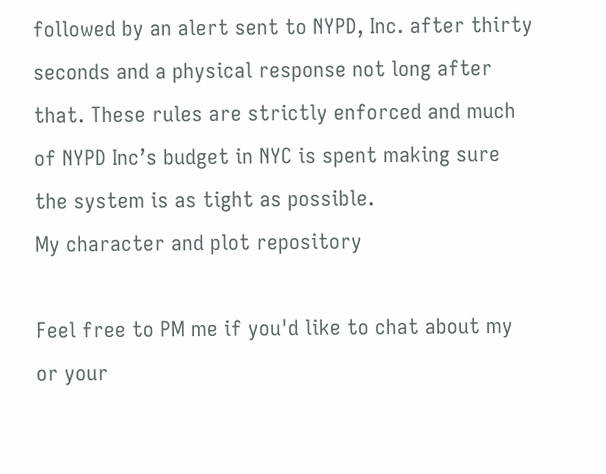followed by an alert sent to NYPD, Inc. after thirty seconds and a physical response not long after that. These rules are strictly enforced and much of NYPD Inc’s budget in NYC is spent making sure the system is as tight as possible.
My character and plot repository

Feel free to PM me if you'd like to chat about my or your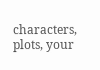characters, plots, your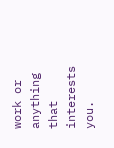work or anything that interests you.